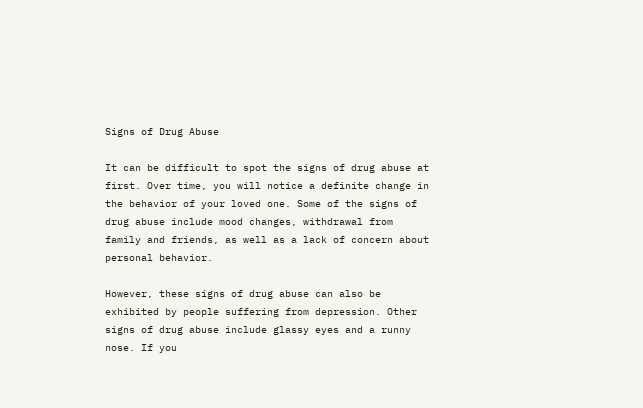Signs of Drug Abuse

It can be difficult to spot the signs of drug abuse at first. Over time, you will notice a definite change in the behavior of your loved one. Some of the signs of drug abuse include mood changes, withdrawal from family and friends, as well as a lack of concern about personal behavior.

However, these signs of drug abuse can also be exhibited by people suffering from depression. Other signs of drug abuse include glassy eyes and a runny nose. If you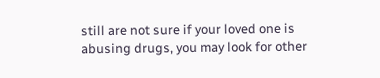still are not sure if your loved one is abusing drugs, you may look for other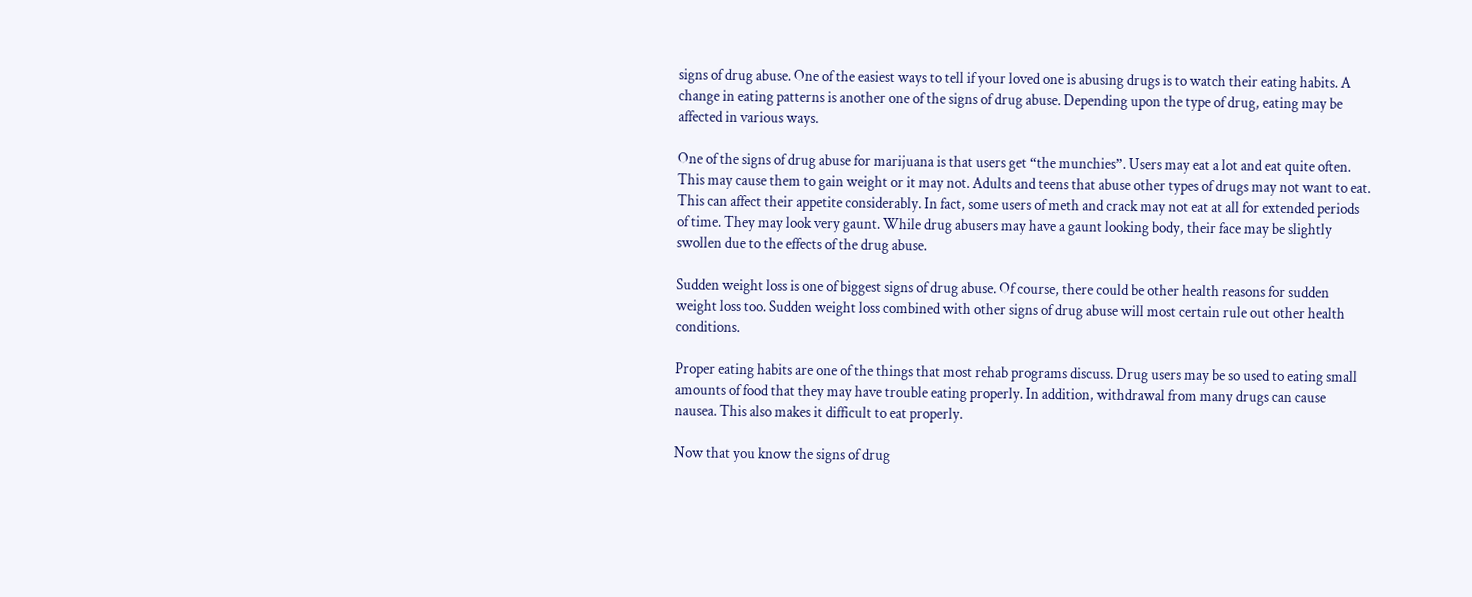signs of drug abuse. One of the easiest ways to tell if your loved one is abusing drugs is to watch their eating habits. A change in eating patterns is another one of the signs of drug abuse. Depending upon the type of drug, eating may be affected in various ways.

One of the signs of drug abuse for marijuana is that users get “the munchies”. Users may eat a lot and eat quite often. This may cause them to gain weight or it may not. Adults and teens that abuse other types of drugs may not want to eat. This can affect their appetite considerably. In fact, some users of meth and crack may not eat at all for extended periods of time. They may look very gaunt. While drug abusers may have a gaunt looking body, their face may be slightly swollen due to the effects of the drug abuse.

Sudden weight loss is one of biggest signs of drug abuse. Of course, there could be other health reasons for sudden weight loss too. Sudden weight loss combined with other signs of drug abuse will most certain rule out other health conditions.

Proper eating habits are one of the things that most rehab programs discuss. Drug users may be so used to eating small amounts of food that they may have trouble eating properly. In addition, withdrawal from many drugs can cause nausea. This also makes it difficult to eat properly.

Now that you know the signs of drug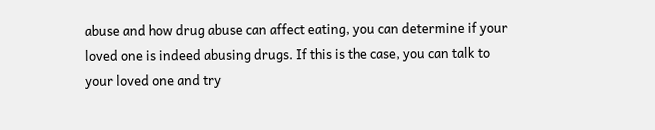abuse and how drug abuse can affect eating, you can determine if your loved one is indeed abusing drugs. If this is the case, you can talk to your loved one and try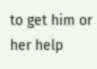to get him or her help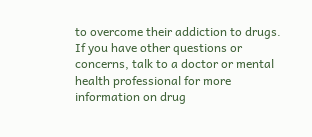to overcome their addiction to drugs. If you have other questions or concerns, talk to a doctor or mental health professional for more information on drug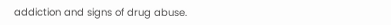addiction and signs of drug abuse.